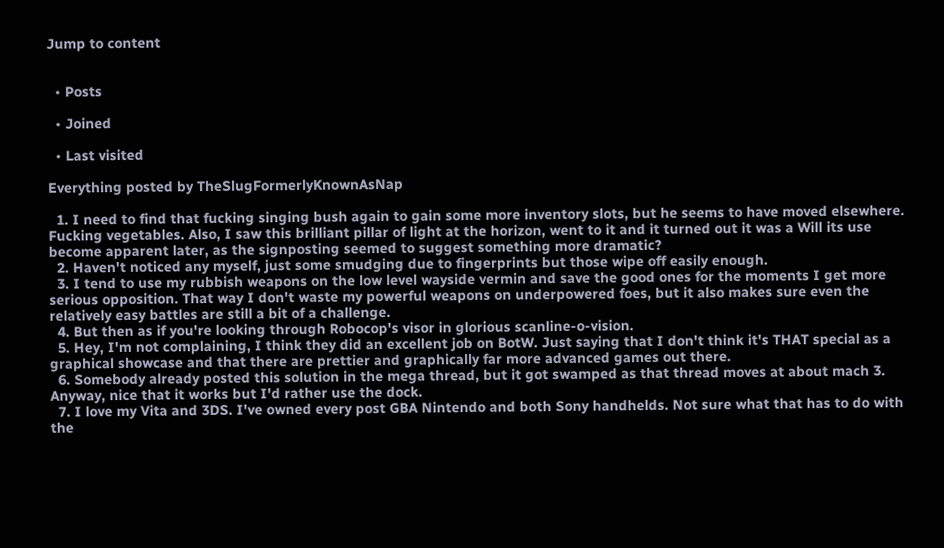Jump to content


  • Posts

  • Joined

  • Last visited

Everything posted by TheSlugFormerlyKnownAsNap

  1. I need to find that fucking singing bush again to gain some more inventory slots, but he seems to have moved elsewhere. Fucking vegetables. Also, I saw this brilliant pillar of light at the horizon, went to it and it turned out it was a Will its use become apparent later, as the signposting seemed to suggest something more dramatic?
  2. Haven't noticed any myself, just some smudging due to fingerprints but those wipe off easily enough.
  3. I tend to use my rubbish weapons on the low level wayside vermin and save the good ones for the moments I get more serious opposition. That way I don't waste my powerful weapons on underpowered foes, but it also makes sure even the relatively easy battles are still a bit of a challenge.
  4. But then as if you're looking through Robocop's visor in glorious scanline-o-vision.
  5. Hey, I'm not complaining, I think they did an excellent job on BotW. Just saying that I don't think it's THAT special as a graphical showcase and that there are prettier and graphically far more advanced games out there.
  6. Somebody already posted this solution in the mega thread, but it got swamped as that thread moves at about mach 3. Anyway, nice that it works but I'd rather use the dock.
  7. I love my Vita and 3DS. I've owned every post GBA Nintendo and both Sony handhelds. Not sure what that has to do with the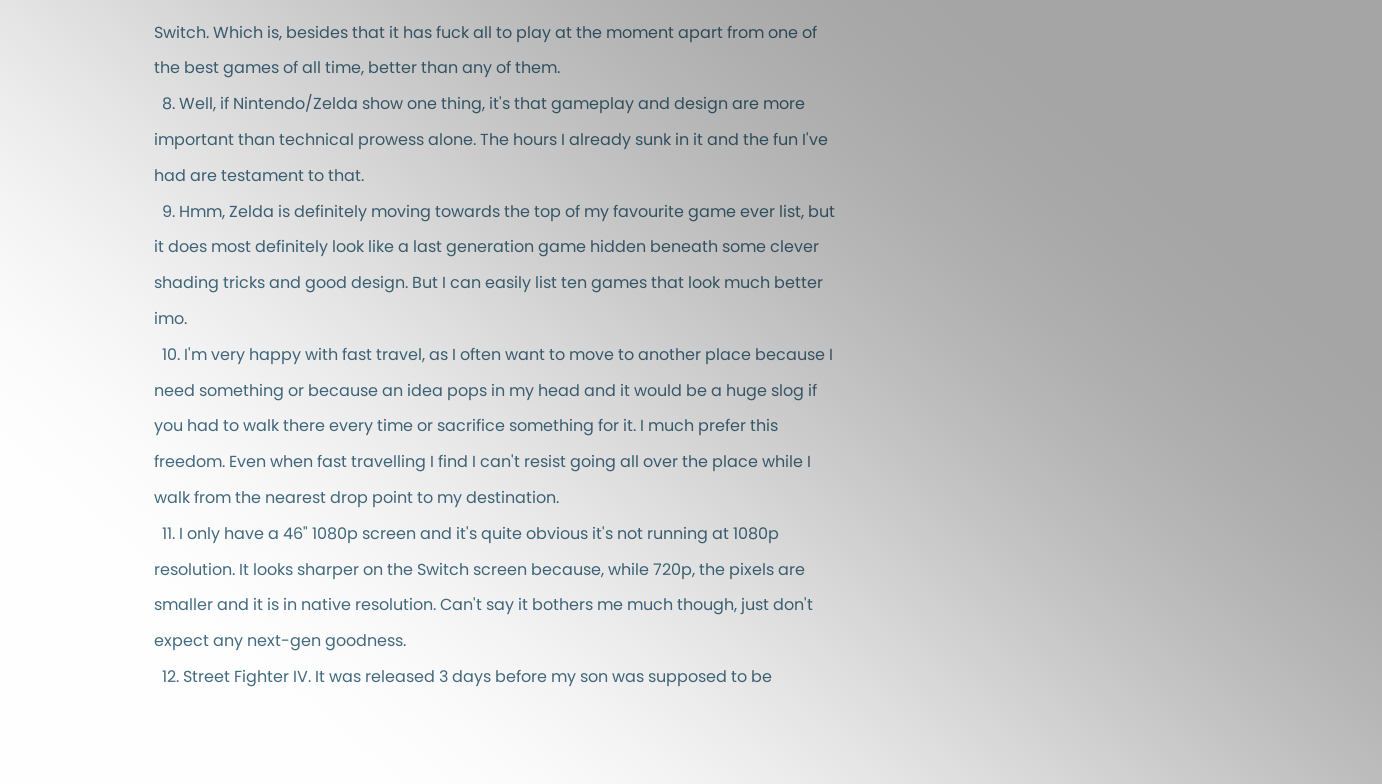Switch. Which is, besides that it has fuck all to play at the moment apart from one of the best games of all time, better than any of them.
  8. Well, if Nintendo/Zelda show one thing, it's that gameplay and design are more important than technical prowess alone. The hours I already sunk in it and the fun I've had are testament to that.
  9. Hmm, Zelda is definitely moving towards the top of my favourite game ever list, but it does most definitely look like a last generation game hidden beneath some clever shading tricks and good design. But I can easily list ten games that look much better imo.
  10. I'm very happy with fast travel, as I often want to move to another place because I need something or because an idea pops in my head and it would be a huge slog if you had to walk there every time or sacrifice something for it. I much prefer this freedom. Even when fast travelling I find I can't resist going all over the place while I walk from the nearest drop point to my destination.
  11. I only have a 46" 1080p screen and it's quite obvious it's not running at 1080p resolution. It looks sharper on the Switch screen because, while 720p, the pixels are smaller and it is in native resolution. Can't say it bothers me much though, just don't expect any next-gen goodness.
  12. Street Fighter IV. It was released 3 days before my son was supposed to be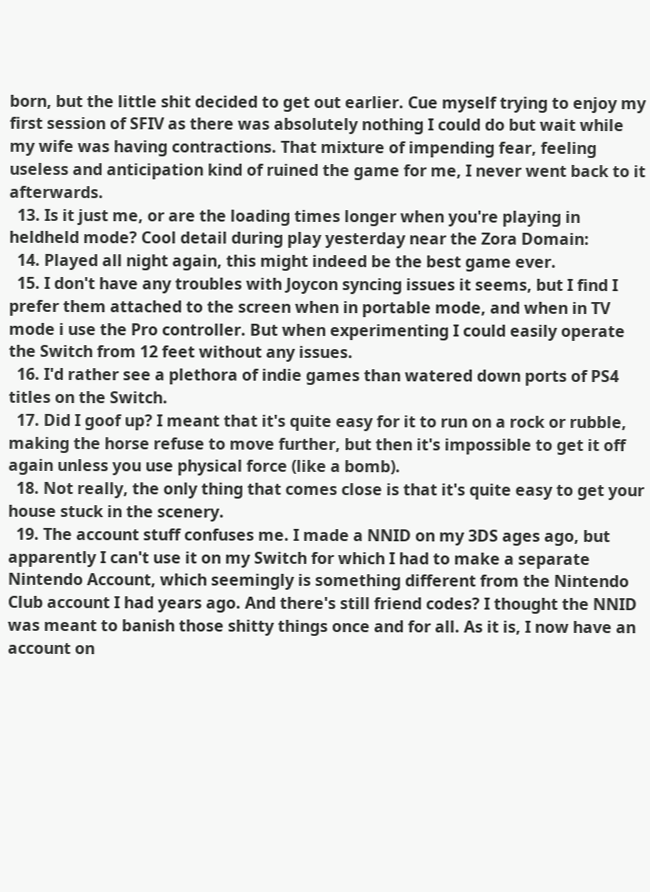born, but the little shit decided to get out earlier. Cue myself trying to enjoy my first session of SFIV as there was absolutely nothing I could do but wait while my wife was having contractions. That mixture of impending fear, feeling useless and anticipation kind of ruined the game for me, I never went back to it afterwards.
  13. Is it just me, or are the loading times longer when you're playing in heldheld mode? Cool detail during play yesterday near the Zora Domain:
  14. Played all night again, this might indeed be the best game ever.
  15. I don't have any troubles with Joycon syncing issues it seems, but I find I prefer them attached to the screen when in portable mode, and when in TV mode i use the Pro controller. But when experimenting I could easily operate the Switch from 12 feet without any issues.
  16. I'd rather see a plethora of indie games than watered down ports of PS4 titles on the Switch.
  17. Did I goof up? I meant that it's quite easy for it to run on a rock or rubble, making the horse refuse to move further, but then it's impossible to get it off again unless you use physical force (like a bomb).
  18. Not really, the only thing that comes close is that it's quite easy to get your house stuck in the scenery.
  19. The account stuff confuses me. I made a NNID on my 3DS ages ago, but apparently I can't use it on my Switch for which I had to make a separate Nintendo Account, which seemingly is something different from the Nintendo Club account I had years ago. And there's still friend codes? I thought the NNID was meant to banish those shitty things once and for all. As it is, I now have an account on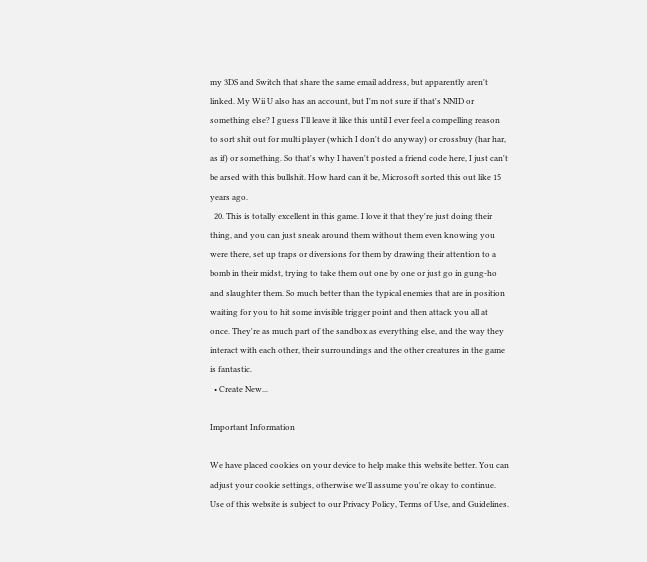my 3DS and Switch that share the same email address, but apparently aren't linked. My Wii U also has an account, but I'm not sure if that's NNID or something else? I guess I'll leave it like this until I ever feel a compelling reason to sort shit out for multi player (which I don't do anyway) or crossbuy (har har, as if) or something. So that's why I haven't posted a friend code here, I just can't be arsed with this bullshit. How hard can it be, Microsoft sorted this out like 15 years ago.
  20. This is totally excellent in this game. I love it that they're just doing their thing, and you can just sneak around them without them even knowing you were there, set up traps or diversions for them by drawing their attention to a bomb in their midst, trying to take them out one by one or just go in gung-ho and slaughter them. So much better than the typical enemies that are in position waiting for you to hit some invisible trigger point and then attack you all at once. They're as much part of the sandbox as everything else, and the way they interact with each other, their surroundings and the other creatures in the game is fantastic.
  • Create New...

Important Information

We have placed cookies on your device to help make this website better. You can adjust your cookie settings, otherwise we'll assume you're okay to continue. Use of this website is subject to our Privacy Policy, Terms of Use, and Guidelines.